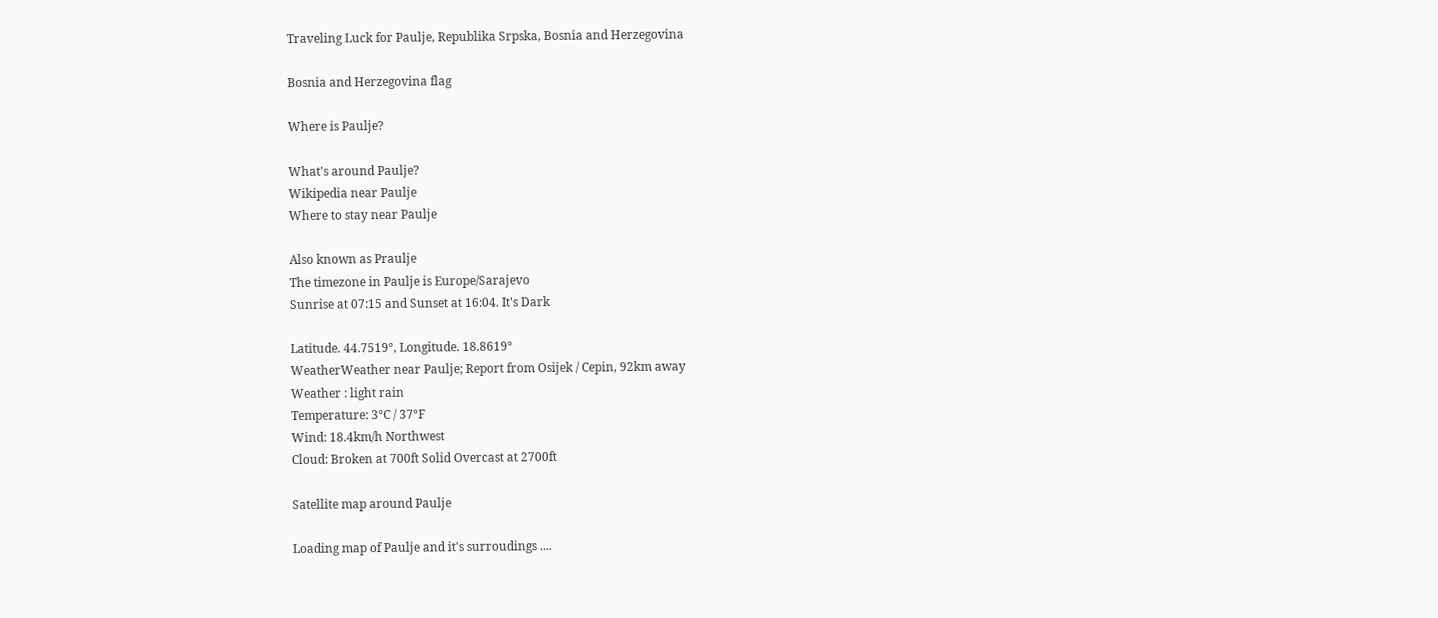Traveling Luck for Paulje, Republika Srpska, Bosnia and Herzegovina

Bosnia and Herzegovina flag

Where is Paulje?

What's around Paulje?
Wikipedia near Paulje
Where to stay near Paulje

Also known as Praulje
The timezone in Paulje is Europe/Sarajevo
Sunrise at 07:15 and Sunset at 16:04. It's Dark

Latitude. 44.7519°, Longitude. 18.8619°
WeatherWeather near Paulje; Report from Osijek / Cepin, 92km away
Weather : light rain
Temperature: 3°C / 37°F
Wind: 18.4km/h Northwest
Cloud: Broken at 700ft Solid Overcast at 2700ft

Satellite map around Paulje

Loading map of Paulje and it's surroudings ....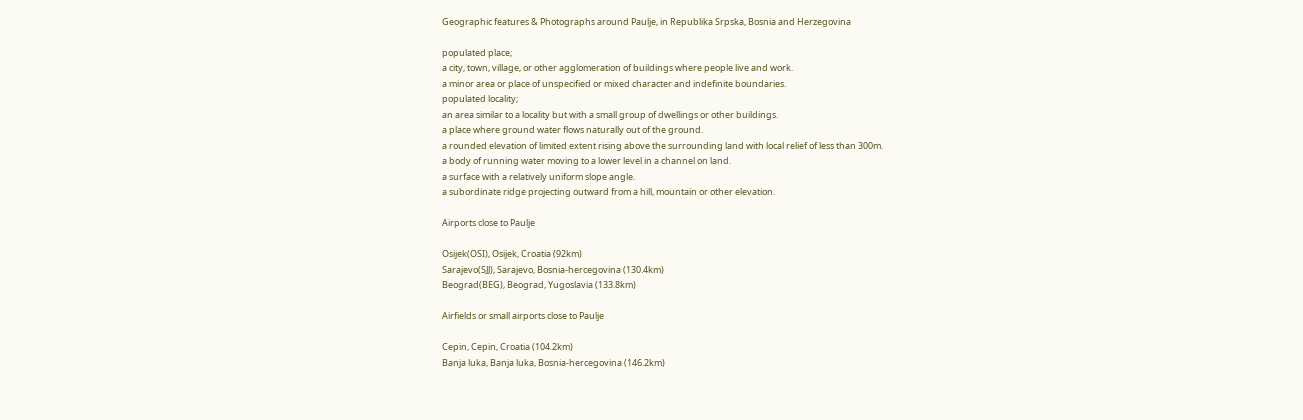Geographic features & Photographs around Paulje, in Republika Srpska, Bosnia and Herzegovina

populated place;
a city, town, village, or other agglomeration of buildings where people live and work.
a minor area or place of unspecified or mixed character and indefinite boundaries.
populated locality;
an area similar to a locality but with a small group of dwellings or other buildings.
a place where ground water flows naturally out of the ground.
a rounded elevation of limited extent rising above the surrounding land with local relief of less than 300m.
a body of running water moving to a lower level in a channel on land.
a surface with a relatively uniform slope angle.
a subordinate ridge projecting outward from a hill, mountain or other elevation.

Airports close to Paulje

Osijek(OSI), Osijek, Croatia (92km)
Sarajevo(SJJ), Sarajevo, Bosnia-hercegovina (130.4km)
Beograd(BEG), Beograd, Yugoslavia (133.8km)

Airfields or small airports close to Paulje

Cepin, Cepin, Croatia (104.2km)
Banja luka, Banja luka, Bosnia-hercegovina (146.2km)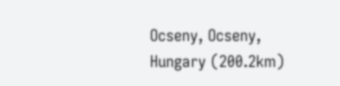Ocseny, Ocseny, Hungary (200.2km)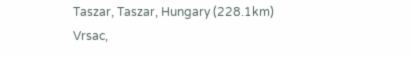Taszar, Taszar, Hungary (228.1km)
Vrsac,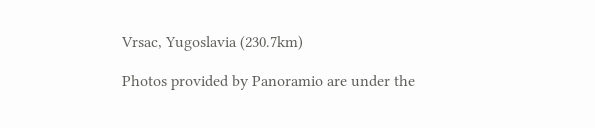Vrsac, Yugoslavia (230.7km)

Photos provided by Panoramio are under the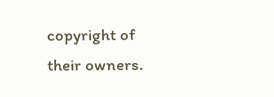copyright of their owners.